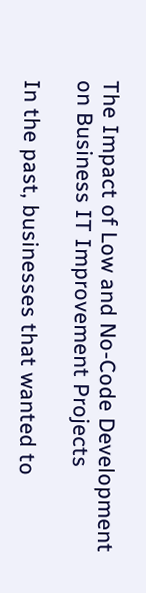The Impact of Low and No-Code Development on Business IT Improvement Projects

In the past, businesses that wanted to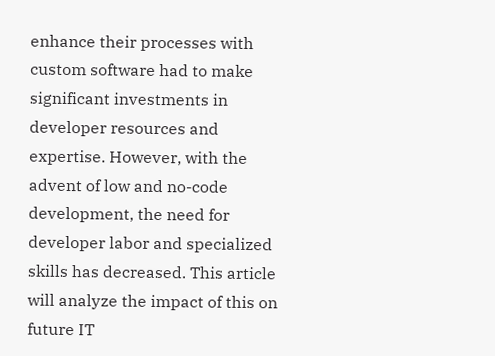enhance their processes with custom software had to make significant investments in developer resources and expertise. However, with the advent of low and no-code development, the need for developer labor and specialized skills has decreased. This article will analyze the impact of this on future IT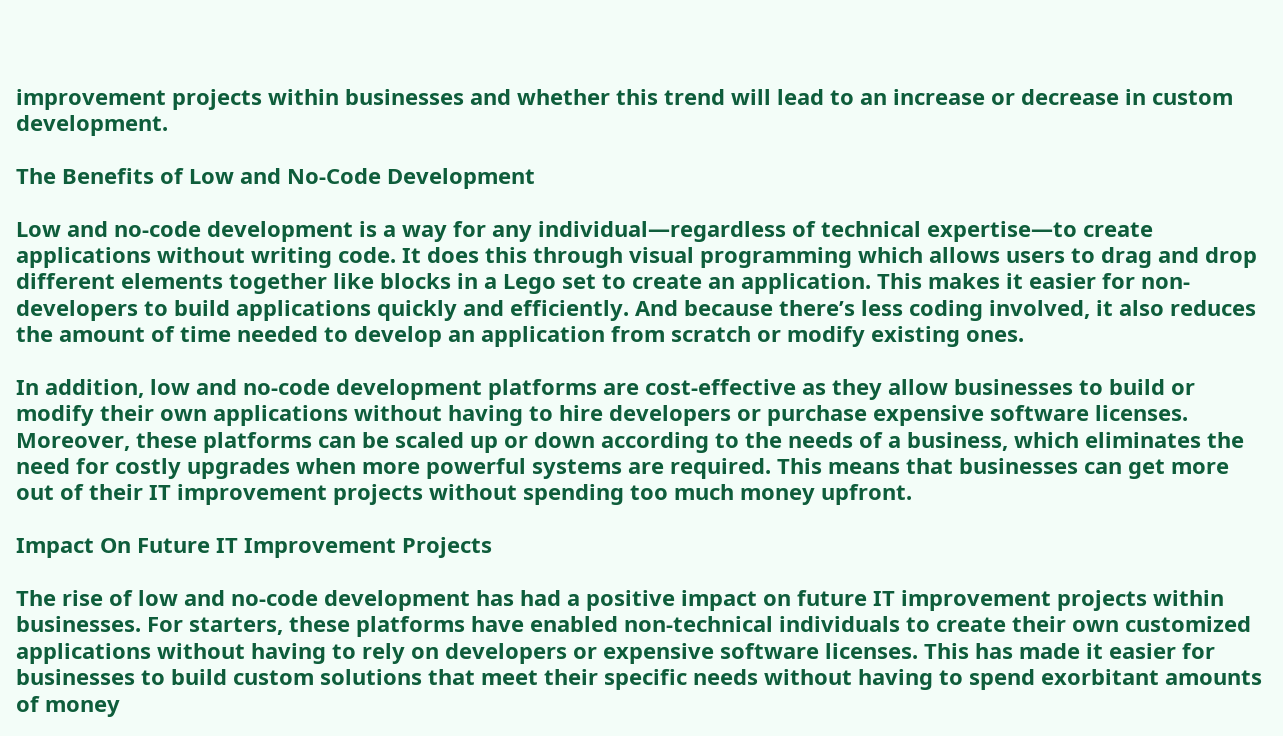improvement projects within businesses and whether this trend will lead to an increase or decrease in custom development.

The Benefits of Low and No-Code Development

Low and no-code development is a way for any individual—regardless of technical expertise—to create applications without writing code. It does this through visual programming which allows users to drag and drop different elements together like blocks in a Lego set to create an application. This makes it easier for non-developers to build applications quickly and efficiently. And because there’s less coding involved, it also reduces the amount of time needed to develop an application from scratch or modify existing ones.

In addition, low and no-code development platforms are cost-effective as they allow businesses to build or modify their own applications without having to hire developers or purchase expensive software licenses. Moreover, these platforms can be scaled up or down according to the needs of a business, which eliminates the need for costly upgrades when more powerful systems are required. This means that businesses can get more out of their IT improvement projects without spending too much money upfront.

Impact On Future IT Improvement Projects

The rise of low and no-code development has had a positive impact on future IT improvement projects within businesses. For starters, these platforms have enabled non-technical individuals to create their own customized applications without having to rely on developers or expensive software licenses. This has made it easier for businesses to build custom solutions that meet their specific needs without having to spend exorbitant amounts of money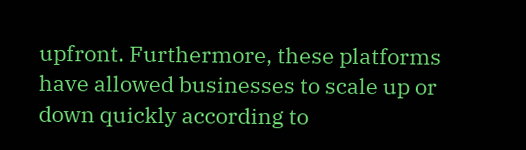upfront. Furthermore, these platforms have allowed businesses to scale up or down quickly according to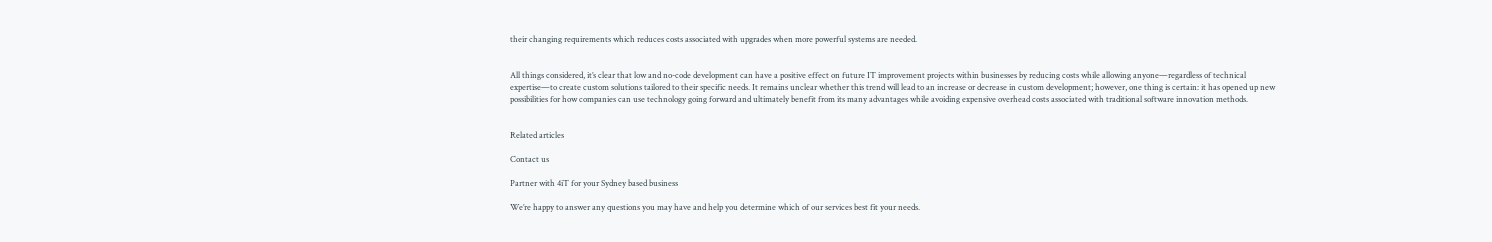their changing requirements which reduces costs associated with upgrades when more powerful systems are needed.


All things considered, it’s clear that low and no-code development can have a positive effect on future IT improvement projects within businesses by reducing costs while allowing anyone—regardless of technical expertise—to create custom solutions tailored to their specific needs. It remains unclear whether this trend will lead to an increase or decrease in custom development; however, one thing is certain: it has opened up new possibilities for how companies can use technology going forward and ultimately benefit from its many advantages while avoiding expensive overhead costs associated with traditional software innovation methods.


Related articles

Contact us

Partner with 4iT for your Sydney based business

We’re happy to answer any questions you may have and help you determine which of our services best fit your needs.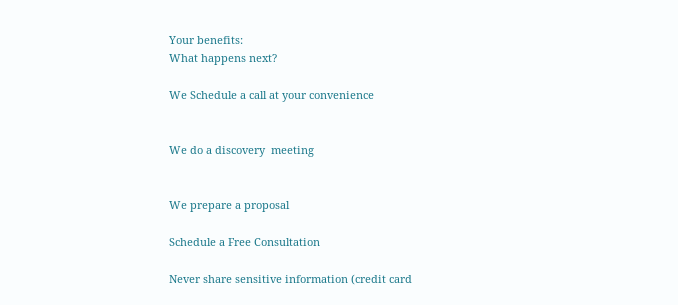Your benefits:
What happens next?

We Schedule a call at your convenience


We do a discovery  meeting


We prepare a proposal

Schedule a Free Consultation

Never share sensitive information (credit card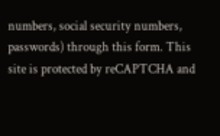numbers, social security numbers, passwords) through this form. This site is protected by reCAPTCHA and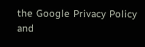the Google Privacy Policy and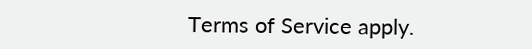Terms of Service apply.